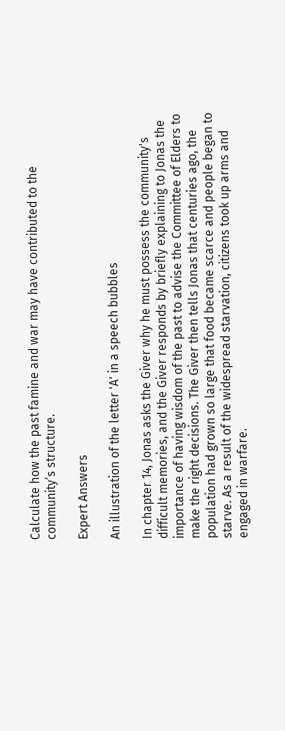Calculate how the past famine and war may have contributed to the community’s structure.

Expert Answers

An illustration of the letter 'A' in a speech bubbles

In chapter 14, Jonas asks the Giver why he must possess the community's difficult memories, and the Giver responds by briefly explaining to Jonas the importance of having wisdom of the past to advise the Committee of Elders to make the right decisions. The Giver then tells Jonas that centuries ago, the population had grown so large that food became scarce and people began to starve. As a result of the widespread starvation, citizens took up arms and engaged in warfare.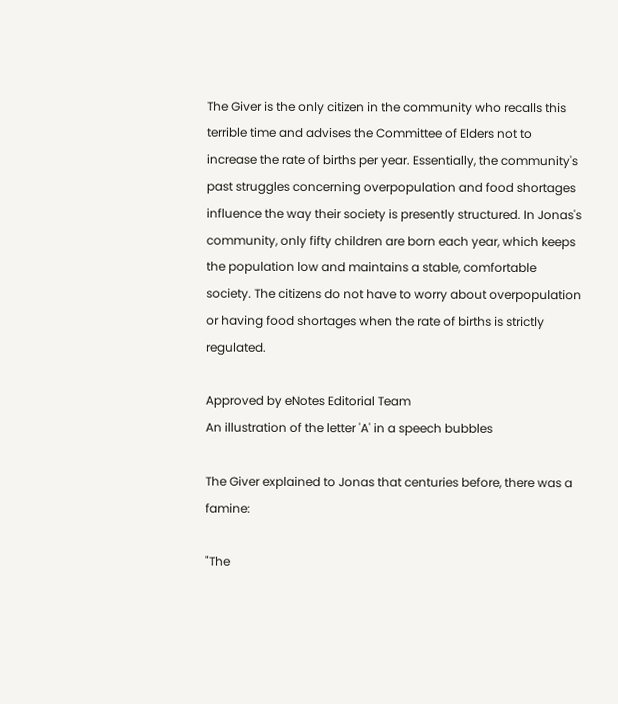The Giver is the only citizen in the community who recalls this terrible time and advises the Committee of Elders not to increase the rate of births per year. Essentially, the community's past struggles concerning overpopulation and food shortages influence the way their society is presently structured. In Jonas's community, only fifty children are born each year, which keeps the population low and maintains a stable, comfortable society. The citizens do not have to worry about overpopulation or having food shortages when the rate of births is strictly regulated.

Approved by eNotes Editorial Team
An illustration of the letter 'A' in a speech bubbles

The Giver explained to Jonas that centuries before, there was a famine:

"The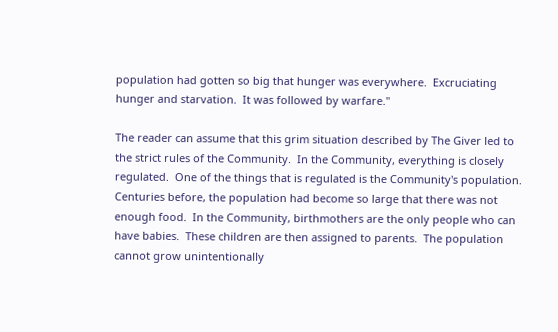population had gotten so big that hunger was everywhere.  Excruciating hunger and starvation.  It was followed by warfare."

The reader can assume that this grim situation described by The Giver led to the strict rules of the Community.  In the Community, everything is closely regulated.  One of the things that is regulated is the Community's population.  Centuries before, the population had become so large that there was not enough food.  In the Community, birthmothers are the only people who can have babies.  These children are then assigned to parents.  The population cannot grow unintentionally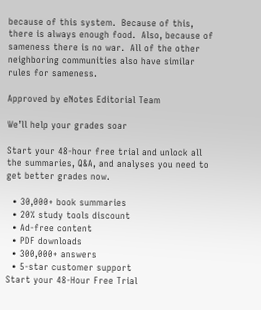because of this system.  Because of this, there is always enough food.  Also, because of sameness there is no war.  All of the other neighboring communities also have similar rules for sameness.

Approved by eNotes Editorial Team

We’ll help your grades soar

Start your 48-hour free trial and unlock all the summaries, Q&A, and analyses you need to get better grades now.

  • 30,000+ book summaries
  • 20% study tools discount
  • Ad-free content
  • PDF downloads
  • 300,000+ answers
  • 5-star customer support
Start your 48-Hour Free Trial